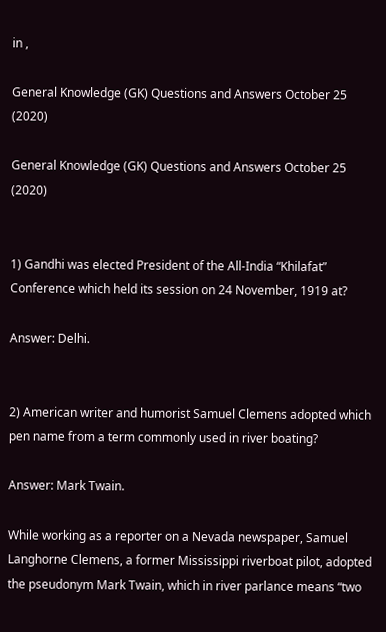in ,

General Knowledge (GK) Questions and Answers October 25 (2020)

General Knowledge (GK) Questions and Answers October 25 (2020)


1) Gandhi was elected President of the All-India “Khilafat” Conference which held its session on 24 November, 1919 at?

Answer: Delhi.


2) American writer and humorist Samuel Clemens adopted which pen name from a term commonly used in river boating?

Answer: Mark Twain.

While working as a reporter on a Nevada newspaper, Samuel Langhorne Clemens, a former Mississippi riverboat pilot, adopted the pseudonym Mark Twain, which in river parlance means “two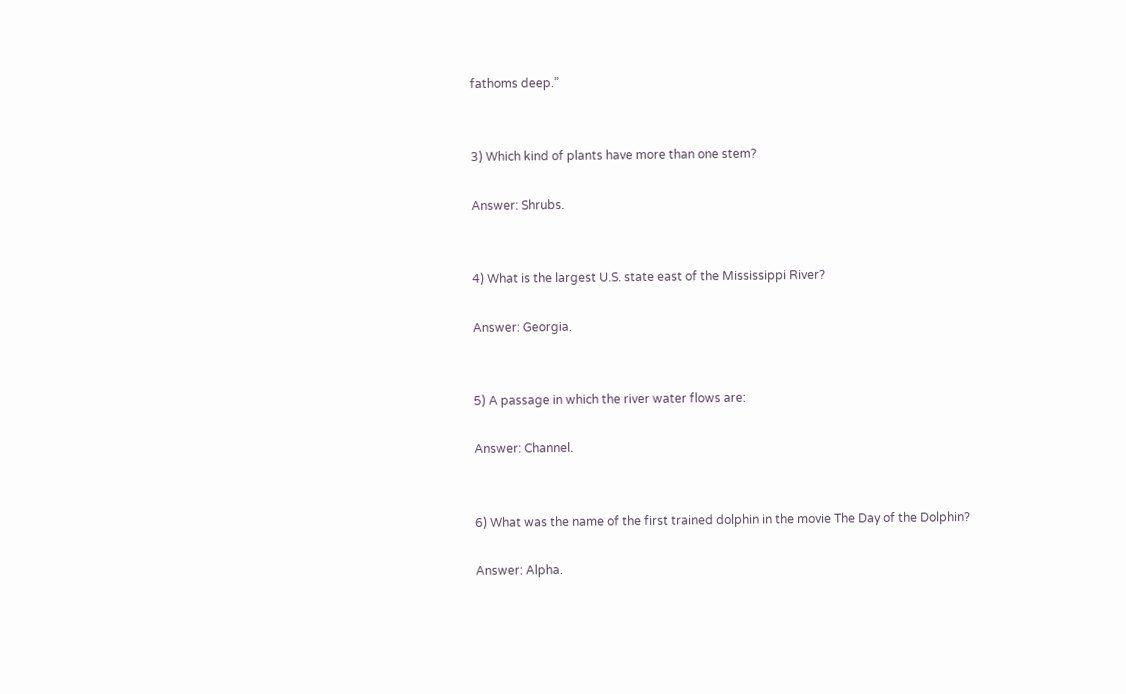fathoms deep.”


3) Which kind of plants have more than one stem?

Answer: Shrubs.


4) What is the largest U.S. state east of the Mississippi River?

Answer: Georgia.


5) A passage in which the river water flows are:

Answer: Channel.


6) What was the name of the first trained dolphin in the movie The Day of the Dolphin?

Answer: Alpha.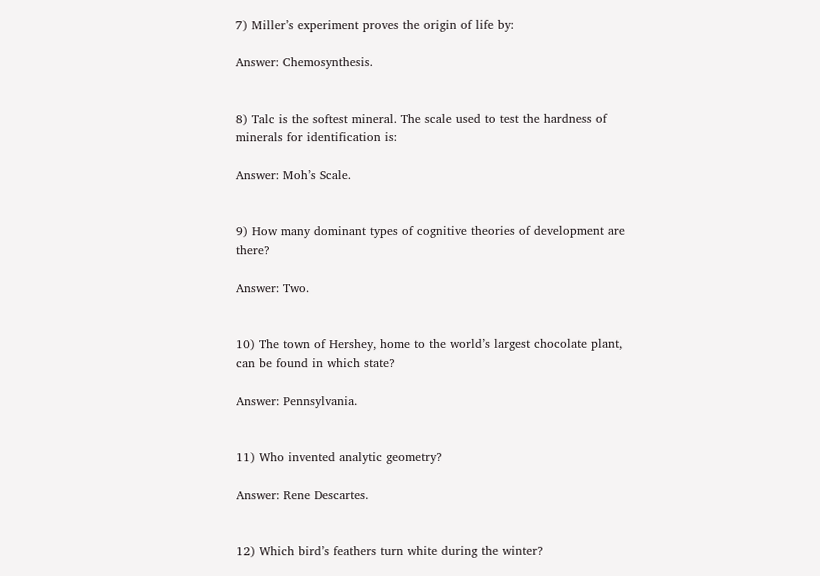7) Miller’s experiment proves the origin of life by:

Answer: Chemosynthesis.


8) Talc is the softest mineral. The scale used to test the hardness of minerals for identification is:

Answer: Moh’s Scale.


9) How many dominant types of cognitive theories of development are there?

Answer: Two.


10) The town of Hershey, home to the world’s largest chocolate plant, can be found in which state?

Answer: Pennsylvania.


11) Who invented analytic geometry?

Answer: Rene Descartes.


12) Which bird’s feathers turn white during the winter?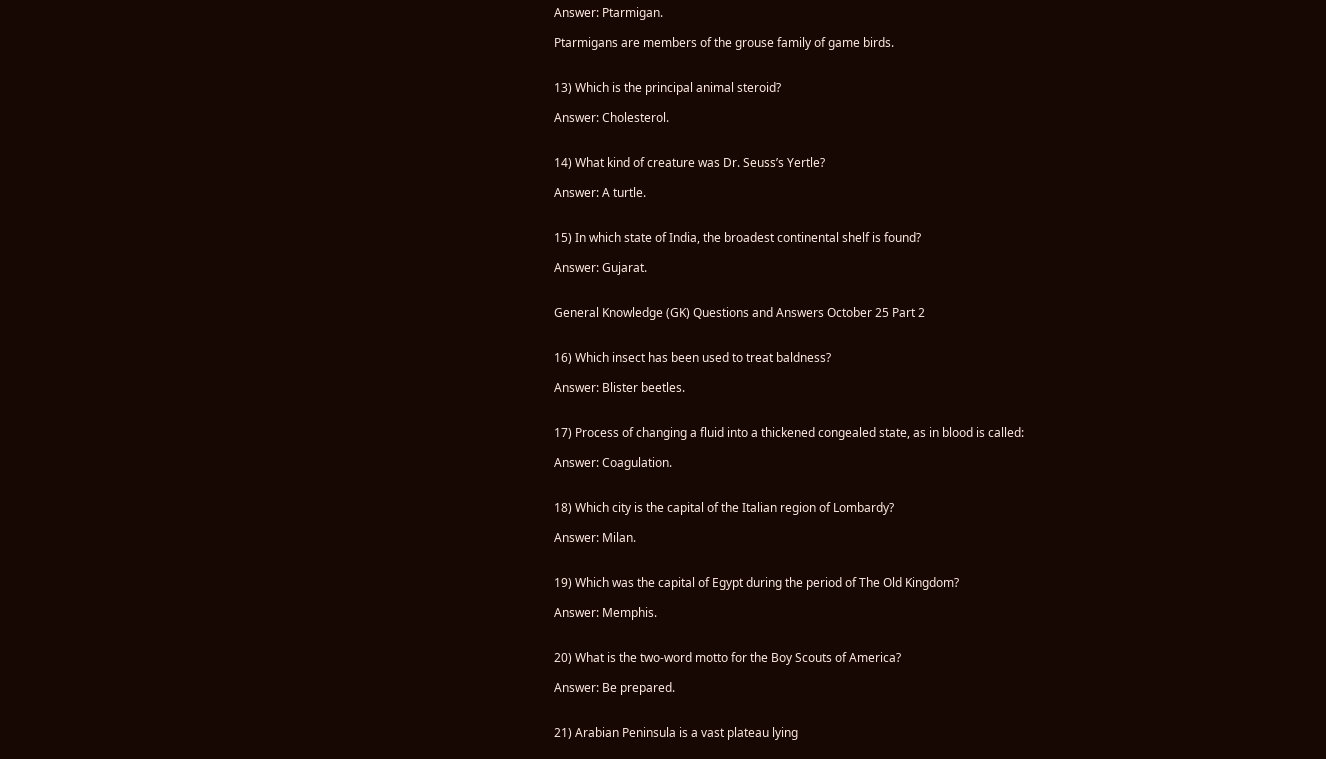Answer: Ptarmigan.

Ptarmigans are members of the grouse family of game birds.


13) Which is the principal animal steroid?

Answer: Cholesterol.


14) What kind of creature was Dr. Seuss’s Yertle?

Answer: A turtle.


15) In which state of India, the broadest continental shelf is found?

Answer: Gujarat.


General Knowledge (GK) Questions and Answers October 25 Part 2


16) Which insect has been used to treat baldness?

Answer: Blister beetles.


17) Process of changing a fluid into a thickened congealed state, as in blood is called:

Answer: Coagulation.


18) Which city is the capital of the Italian region of Lombardy?

Answer: Milan.


19) Which was the capital of Egypt during the period of The Old Kingdom?

Answer: Memphis.


20) What is the two-word motto for the Boy Scouts of America?

Answer: Be prepared.


21) Arabian Peninsula is a vast plateau lying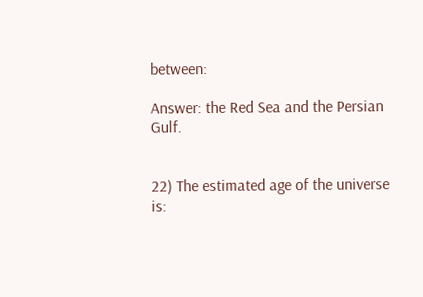between:

Answer: the Red Sea and the Persian Gulf.


22) The estimated age of the universe is: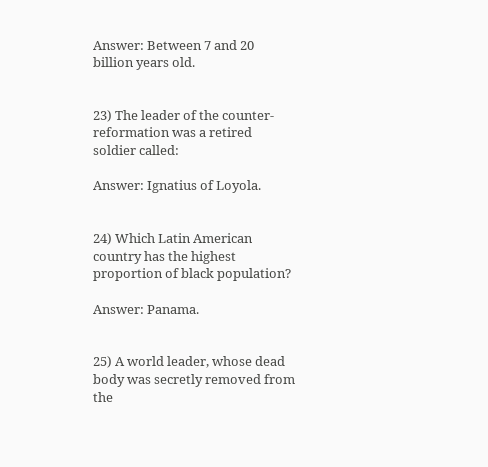Answer: Between 7 and 20 billion years old.


23) The leader of the counter-reformation was a retired soldier called:

Answer: Ignatius of Loyola.


24) Which Latin American country has the highest proportion of black population?

Answer: Panama.


25) A world leader, whose dead body was secretly removed from the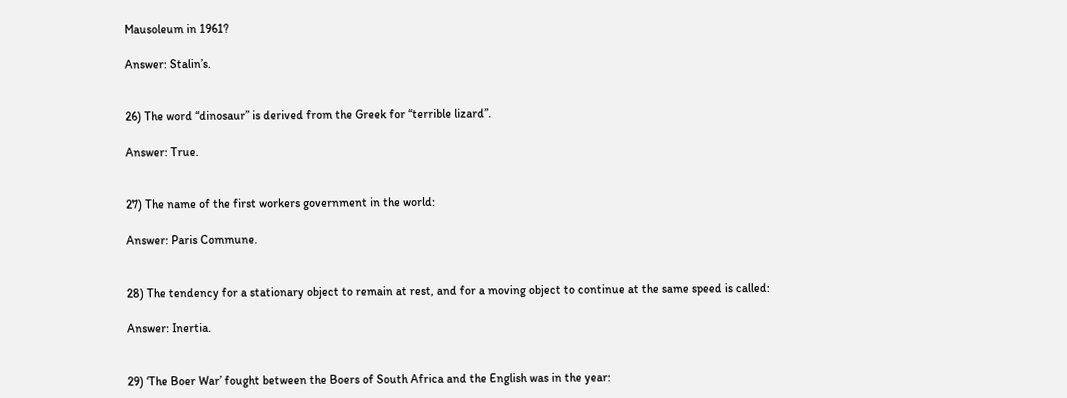Mausoleum in 1961?

Answer: Stalin’s.


26) The word “dinosaur” is derived from the Greek for “terrible lizard”.

Answer: True.


27) The name of the first workers government in the world:

Answer: Paris Commune.


28) The tendency for a stationary object to remain at rest, and for a moving object to continue at the same speed is called:

Answer: Inertia.


29) ‘The Boer War’ fought between the Boers of South Africa and the English was in the year: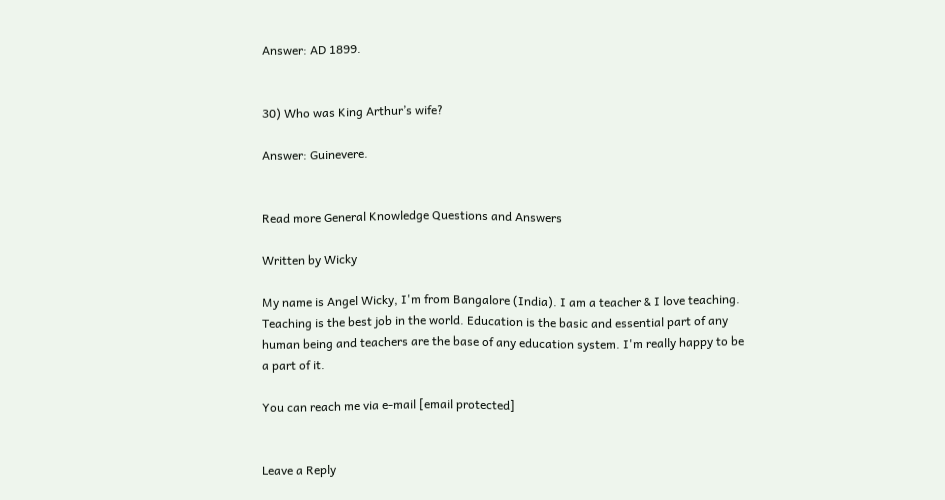Answer: AD 1899.


30) Who was King Arthur’s wife?

Answer: Guinevere.


Read more General Knowledge Questions and Answers

Written by Wicky

My name is Angel Wicky, I'm from Bangalore (India). I am a teacher & I love teaching. Teaching is the best job in the world. Education is the basic and essential part of any human being and teachers are the base of any education system. I'm really happy to be a part of it.

You can reach me via e-mail [email protected]


Leave a Reply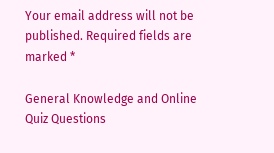Your email address will not be published. Required fields are marked *

General Knowledge and Online Quiz Questions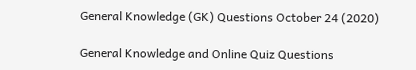General Knowledge (GK) Questions October 24 (2020)

General Knowledge and Online Quiz Questions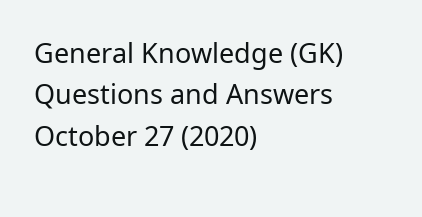General Knowledge (GK) Questions and Answers October 27 (2020)